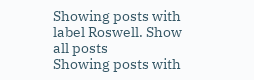Showing posts with label Roswell. Show all posts
Showing posts with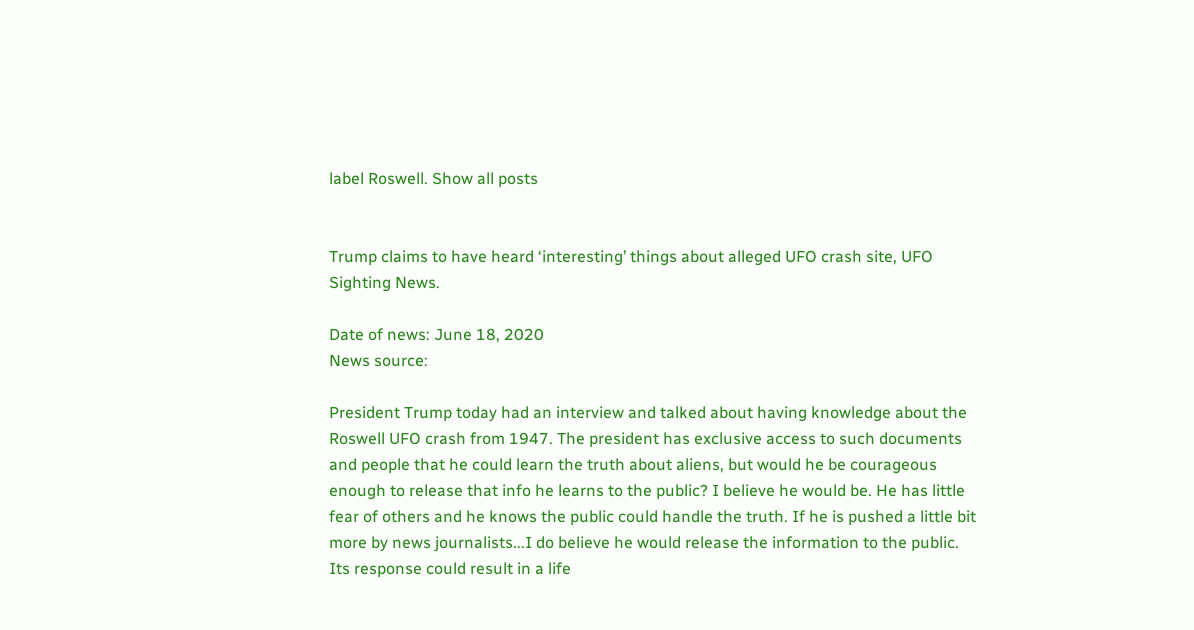label Roswell. Show all posts


Trump claims to have heard ‘interesting’ things about alleged UFO crash site, UFO Sighting News.

Date of news: June 18, 2020
News source:

President Trump today had an interview and talked about having knowledge about the Roswell UFO crash from 1947. The president has exclusive access to such documents and people that he could learn the truth about aliens, but would he be courageous enough to release that info he learns to the public? I believe he would be. He has little fear of others and he knows the public could handle the truth. If he is pushed a little bit more by news journalists...I do believe he would release the information to the public. Its response could result in a life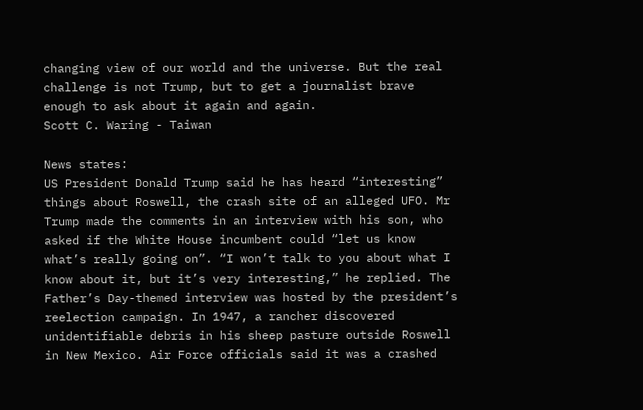changing view of our world and the universe. But the real challenge is not Trump, but to get a journalist brave enough to ask about it again and again.
Scott C. Waring - Taiwan

News states:
US President Donald Trump said he has heard “interesting” things about Roswell, the crash site of an alleged UFO. Mr Trump made the comments in an interview with his son, who asked if the White House incumbent could “let us know what’s really going on”. “I won’t talk to you about what I know about it, but it’s very interesting,” he replied. The Father’s Day-themed interview was hosted by the president’s reelection campaign. In 1947, a rancher discovered unidentifiable debris in his sheep pasture outside Roswell in New Mexico. Air Force officials said it was a crashed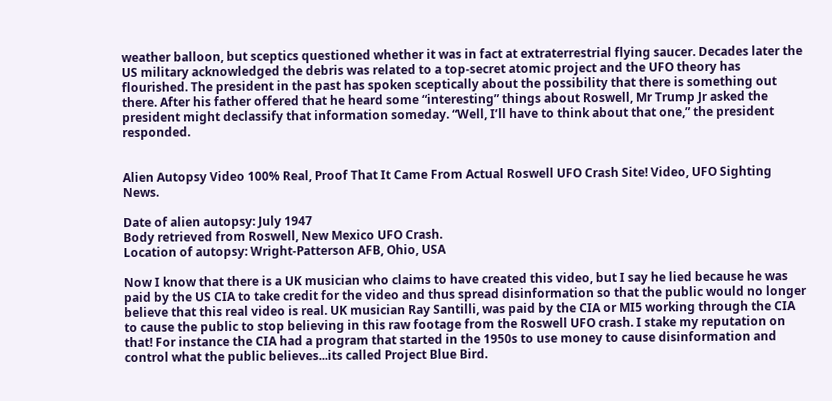weather balloon, but sceptics questioned whether it was in fact at extraterrestrial flying saucer. Decades later the US military acknowledged the debris was related to a top-secret atomic project and the UFO theory has flourished. The president in the past has spoken sceptically about the possibility that there is something out there. After his father offered that he heard some “interesting” things about Roswell, Mr Trump Jr asked the president might declassify that information someday. “Well, I’ll have to think about that one,” the president responded.


Alien Autopsy Video 100% Real, Proof That It Came From Actual Roswell UFO Crash Site! Video, UFO Sighting News.

Date of alien autopsy: July 1947
Body retrieved from Roswell, New Mexico UFO Crash.
Location of autopsy: Wright-Patterson AFB, Ohio, USA

Now I know that there is a UK musician who claims to have created this video, but I say he lied because he was paid by the US CIA to take credit for the video and thus spread disinformation so that the public would no longer believe that this real video is real. UK musician Ray Santilli, was paid by the CIA or MI5 working through the CIA to cause the public to stop believing in this raw footage from the Roswell UFO crash. I stake my reputation on that! For instance the CIA had a program that started in the 1950s to use money to cause disinformation and control what the public believes...its called Project Blue Bird.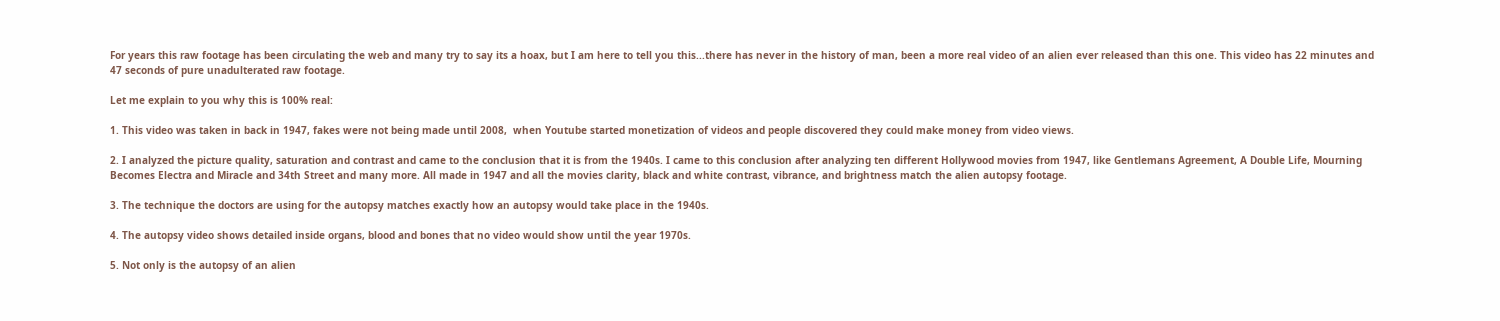For years this raw footage has been circulating the web and many try to say its a hoax, but I am here to tell you this...there has never in the history of man, been a more real video of an alien ever released than this one. This video has 22 minutes and 47 seconds of pure unadulterated raw footage.

Let me explain to you why this is 100% real:

1. This video was taken in back in 1947, fakes were not being made until 2008,  when Youtube started monetization of videos and people discovered they could make money from video views.

2. I analyzed the picture quality, saturation and contrast and came to the conclusion that it is from the 1940s. I came to this conclusion after analyzing ten different Hollywood movies from 1947, like Gentlemans Agreement, A Double Life, Mourning Becomes Electra and Miracle and 34th Street and many more. All made in 1947 and all the movies clarity, black and white contrast, vibrance, and brightness match the alien autopsy footage.

3. The technique the doctors are using for the autopsy matches exactly how an autopsy would take place in the 1940s.

4. The autopsy video shows detailed inside organs, blood and bones that no video would show until the year 1970s.

5. Not only is the autopsy of an alien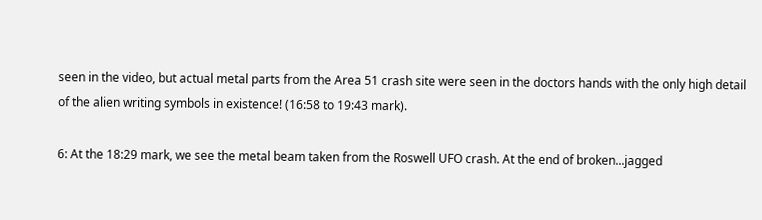seen in the video, but actual metal parts from the Area 51 crash site were seen in the doctors hands with the only high detail of the alien writing symbols in existence! (16:58 to 19:43 mark).

6: At the 18:29 mark, we see the metal beam taken from the Roswell UFO crash. At the end of broken...jagged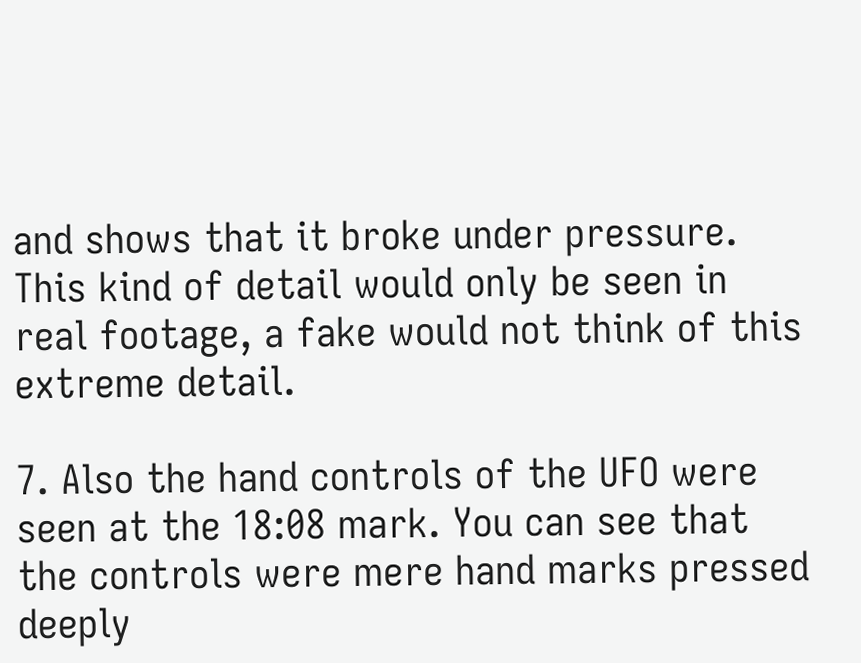and shows that it broke under pressure. This kind of detail would only be seen in real footage, a fake would not think of this extreme detail.

7. Also the hand controls of the UFO were seen at the 18:08 mark. You can see that the controls were mere hand marks pressed deeply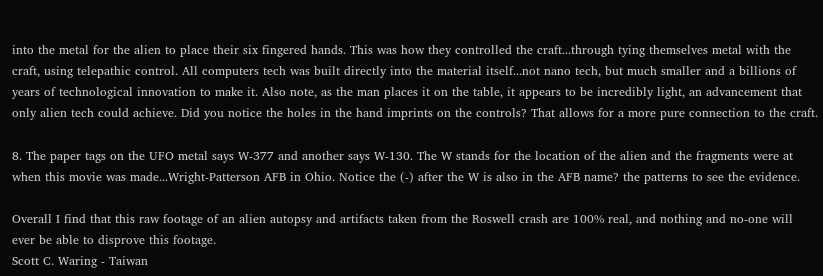into the metal for the alien to place their six fingered hands. This was how they controlled the craft...through tying themselves metal with the craft, using telepathic control. All computers tech was built directly into the material itself...not nano tech, but much smaller and a billions of years of technological innovation to make it. Also note, as the man places it on the table, it appears to be incredibly light, an advancement that only alien tech could achieve. Did you notice the holes in the hand imprints on the controls? That allows for a more pure connection to the craft.

8. The paper tags on the UFO metal says W-377 and another says W-130. The W stands for the location of the alien and the fragments were at when this movie was made...Wright-Patterson AFB in Ohio. Notice the (-) after the W is also in the AFB name? the patterns to see the evidence.

Overall I find that this raw footage of an alien autopsy and artifacts taken from the Roswell crash are 100% real, and nothing and no-one will ever be able to disprove this footage.
Scott C. Waring - Taiwan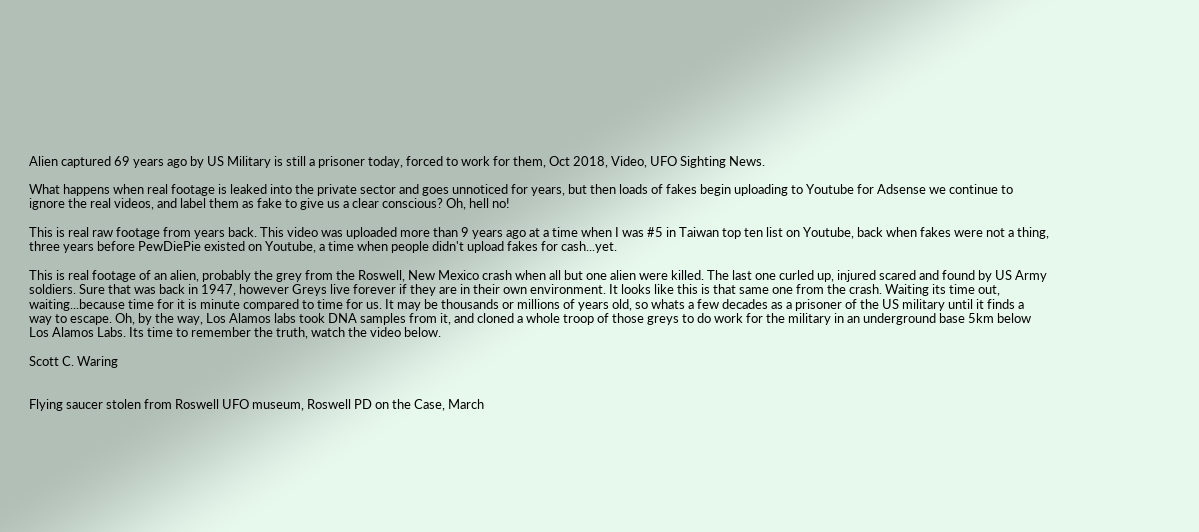Alien captured 69 years ago by US Military is still a prisoner today, forced to work for them, Oct 2018, Video, UFO Sighting News.

What happens when real footage is leaked into the private sector and goes unnoticed for years, but then loads of fakes begin uploading to Youtube for Adsense we continue to ignore the real videos, and label them as fake to give us a clear conscious? Oh, hell no!

This is real raw footage from years back. This video was uploaded more than 9 years ago at a time when I was #5 in Taiwan top ten list on Youtube, back when fakes were not a thing, three years before PewDiePie existed on Youtube, a time when people didn't upload fakes for cash...yet.

This is real footage of an alien, probably the grey from the Roswell, New Mexico crash when all but one alien were killed. The last one curled up, injured scared and found by US Army soldiers. Sure that was back in 1947, however Greys live forever if they are in their own environment. It looks like this is that same one from the crash. Waiting its time out, waiting...because time for it is minute compared to time for us. It may be thousands or millions of years old, so whats a few decades as a prisoner of the US military until it finds a way to escape. Oh, by the way, Los Alamos labs took DNA samples from it, and cloned a whole troop of those greys to do work for the military in an underground base 5km below Los Alamos Labs. Its time to remember the truth, watch the video below.

Scott C. Waring


Flying saucer stolen from Roswell UFO museum, Roswell PD on the Case, March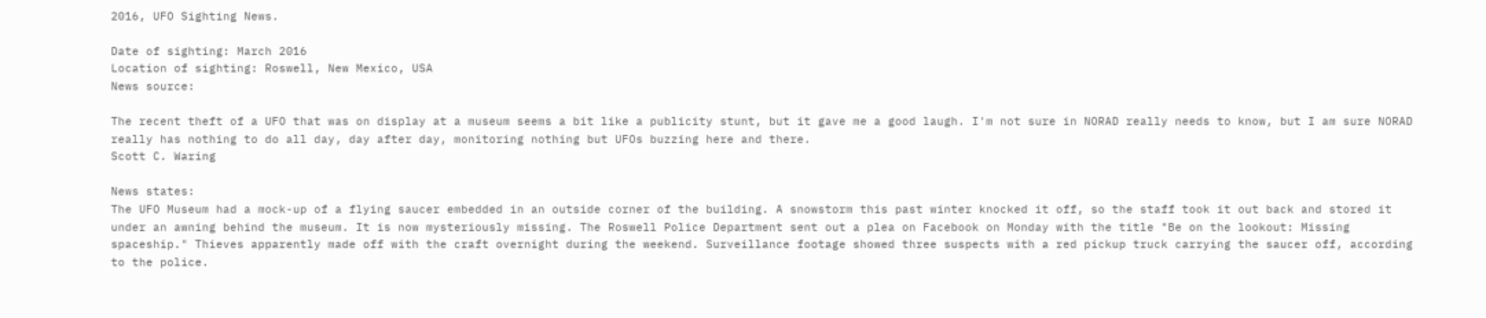2016, UFO Sighting News.

Date of sighting: March 2016
Location of sighting: Roswell, New Mexico, USA
News source:

The recent theft of a UFO that was on display at a museum seems a bit like a publicity stunt, but it gave me a good laugh. I'm not sure in NORAD really needs to know, but I am sure NORAD really has nothing to do all day, day after day, monitoring nothing but UFOs buzzing here and there.
Scott C. Waring

News states:
The UFO Museum had a mock-up of a flying saucer embedded in an outside corner of the building. A snowstorm this past winter knocked it off, so the staff took it out back and stored it under an awning behind the museum. It is now mysteriously missing. The Roswell Police Department sent out a plea on Facebook on Monday with the title "Be on the lookout: Missing spaceship." Thieves apparently made off with the craft overnight during the weekend. Surveillance footage showed three suspects with a red pickup truck carrying the saucer off, according to the police.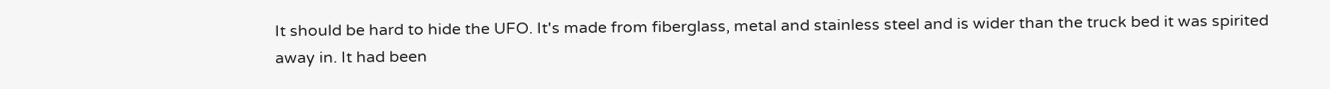It should be hard to hide the UFO. It's made from fiberglass, metal and stainless steel and is wider than the truck bed it was spirited away in. It had been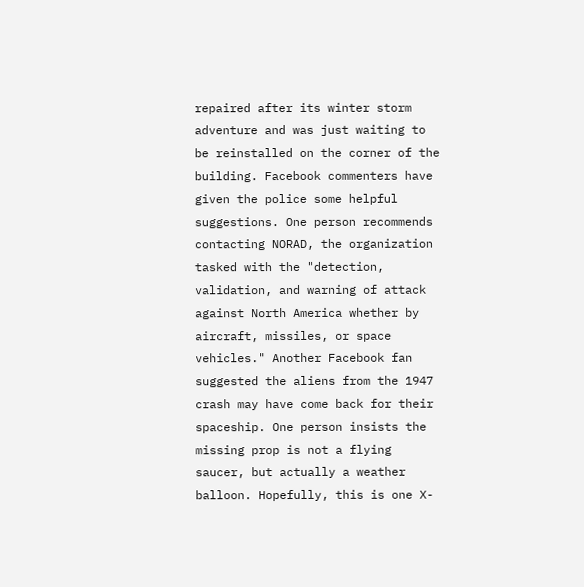repaired after its winter storm adventure and was just waiting to be reinstalled on the corner of the building. Facebook commenters have given the police some helpful suggestions. One person recommends contacting NORAD, the organization tasked with the "detection, validation, and warning of attack against North America whether by aircraft, missiles, or space vehicles." Another Facebook fan suggested the aliens from the 1947 crash may have come back for their spaceship. One person insists the missing prop is not a flying saucer, but actually a weather balloon. Hopefully, this is one X-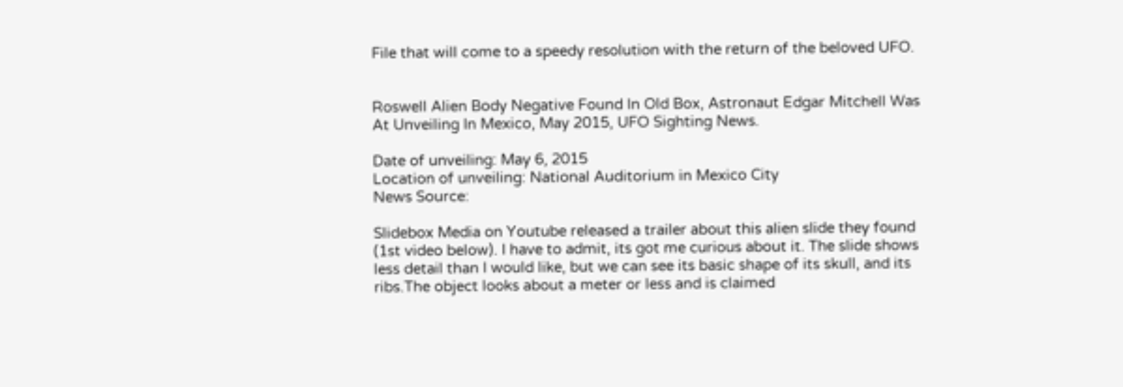File that will come to a speedy resolution with the return of the beloved UFO.


Roswell Alien Body Negative Found In Old Box, Astronaut Edgar Mitchell Was At Unveiling In Mexico, May 2015, UFO Sighting News.

Date of unveiling: May 6, 2015
Location of unveiling: National Auditorium in Mexico City
News Source:

Slidebox Media on Youtube released a trailer about this alien slide they found (1st video below). I have to admit, its got me curious about it. The slide shows less detail than I would like, but we can see its basic shape of its skull, and its ribs.The object looks about a meter or less and is claimed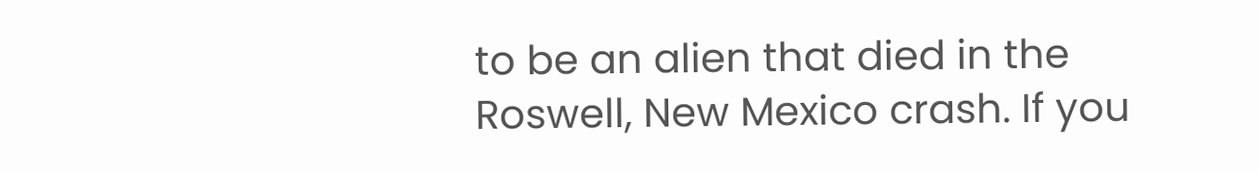to be an alien that died in the Roswell, New Mexico crash. If you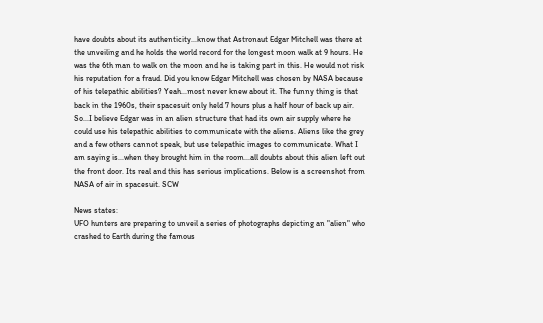have doubts about its authenticity...know that Astronaut Edgar Mitchell was there at the unveiling and he holds the world record for the longest moon walk at 9 hours. He was the 6th man to walk on the moon and he is taking part in this. He would not risk his reputation for a fraud. Did you know Edgar Mitchell was chosen by NASA because of his telepathic abilities? Yeah...most never knew about it. The funny thing is that back in the 1960s, their spacesuit only held 7 hours plus a half hour of back up air. So...I believe Edgar was in an alien structure that had its own air supply where he could use his telepathic abilities to communicate with the aliens. Aliens like the grey and a few others cannot speak, but use telepathic images to communicate. What I am saying is...when they brought him in the room...all doubts about this alien left out the front door. Its real and this has serious implications. Below is a screenshot from NASA of air in spacesuit. SCW

News states:
UFO hunters are preparing to unveil a series of photographs depicting an "alien" who crashed to Earth during the famous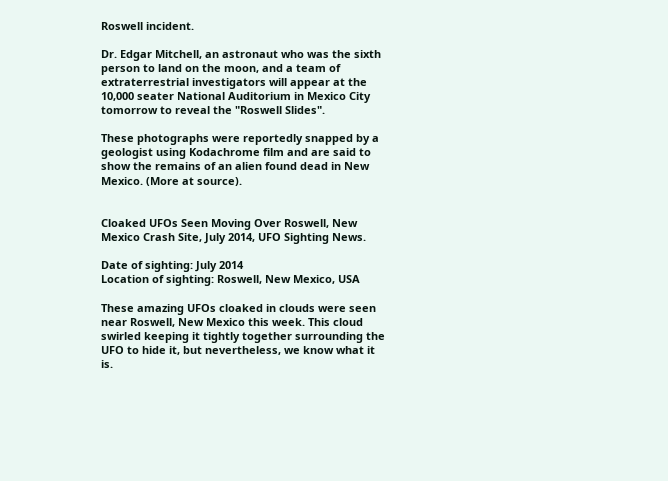Roswell incident.

Dr. Edgar Mitchell, an astronaut who was the sixth person to land on the moon, and a team of extraterrestrial investigators will appear at the 10,000 seater National Auditorium in Mexico City tomorrow to reveal the "Roswell Slides".

These photographs were reportedly snapped by a geologist using Kodachrome film and are said to show the remains of an alien found dead in New Mexico. (More at source).


Cloaked UFOs Seen Moving Over Roswell, New Mexico Crash Site, July 2014, UFO Sighting News.

Date of sighting: July 2014
Location of sighting: Roswell, New Mexico, USA

These amazing UFOs cloaked in clouds were seen near Roswell, New Mexico this week. This cloud swirled keeping it tightly together surrounding the UFO to hide it, but nevertheless, we know what it is.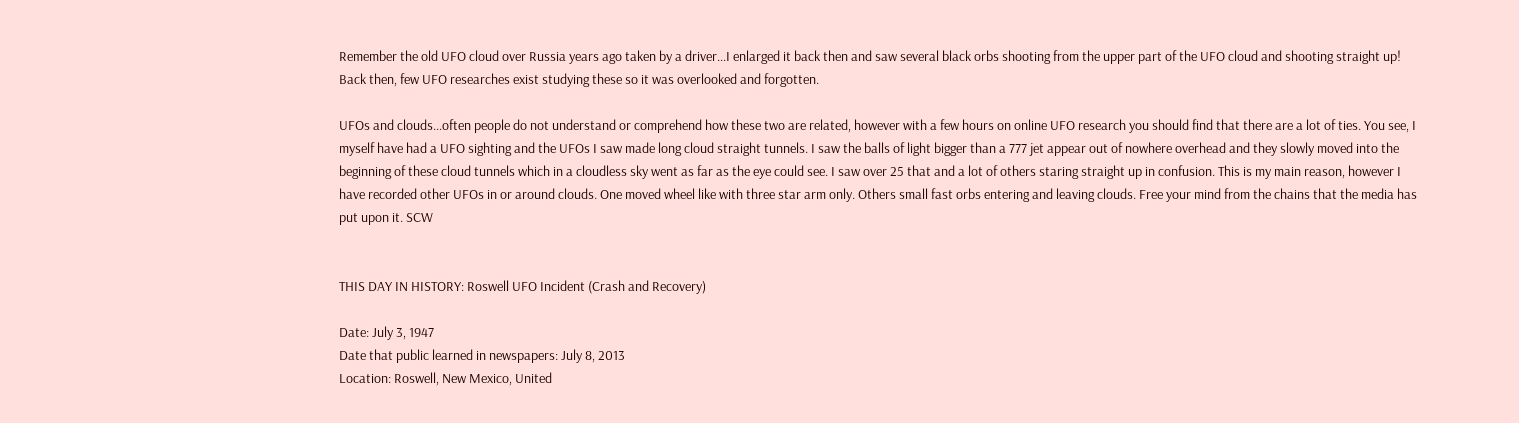Remember the old UFO cloud over Russia years ago taken by a driver...I enlarged it back then and saw several black orbs shooting from the upper part of the UFO cloud and shooting straight up! Back then, few UFO researches exist studying these so it was overlooked and forgotten.

UFOs and clouds...often people do not understand or comprehend how these two are related, however with a few hours on online UFO research you should find that there are a lot of ties. You see, I myself have had a UFO sighting and the UFOs I saw made long cloud straight tunnels. I saw the balls of light bigger than a 777 jet appear out of nowhere overhead and they slowly moved into the beginning of these cloud tunnels which in a cloudless sky went as far as the eye could see. I saw over 25 that and a lot of others staring straight up in confusion. This is my main reason, however I have recorded other UFOs in or around clouds. One moved wheel like with three star arm only. Others small fast orbs entering and leaving clouds. Free your mind from the chains that the media has put upon it. SCW


THIS DAY IN HISTORY: Roswell UFO Incident (Crash and Recovery)

Date: July 3, 1947
Date that public learned in newspapers: July 8, 2013
Location: Roswell, New Mexico, United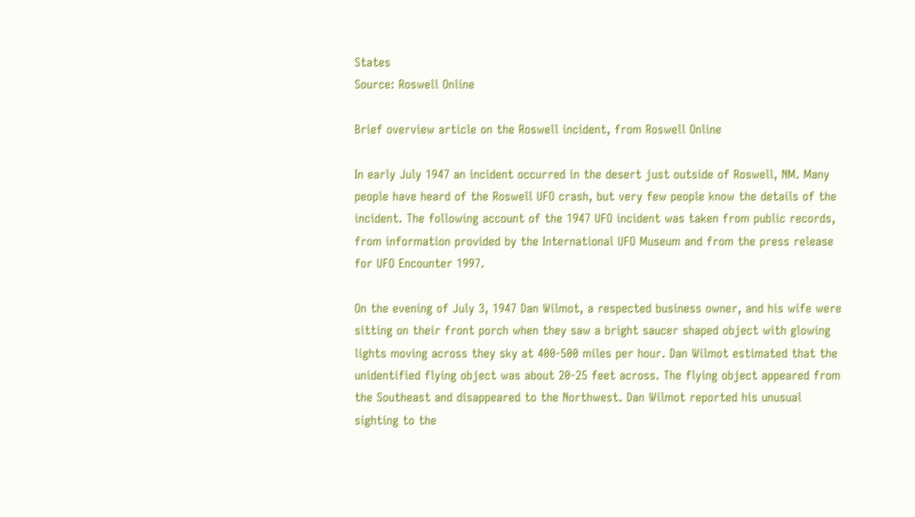States
Source: Roswell Online

Brief overview article on the Roswell incident, from Roswell Online

In early July 1947 an incident occurred in the desert just outside of Roswell, NM. Many people have heard of the Roswell UFO crash, but very few people know the details of the incident. The following account of the 1947 UFO incident was taken from public records, from information provided by the International UFO Museum and from the press release for UFO Encounter 1997.

On the evening of July 3, 1947 Dan Wilmot, a respected business owner, and his wife were sitting on their front porch when they saw a bright saucer shaped object with glowing lights moving across they sky at 400-500 miles per hour. Dan Wilmot estimated that the unidentified flying object was about 20-25 feet across. The flying object appeared from the Southeast and disappeared to the Northwest. Dan Wilmot reported his unusual sighting to the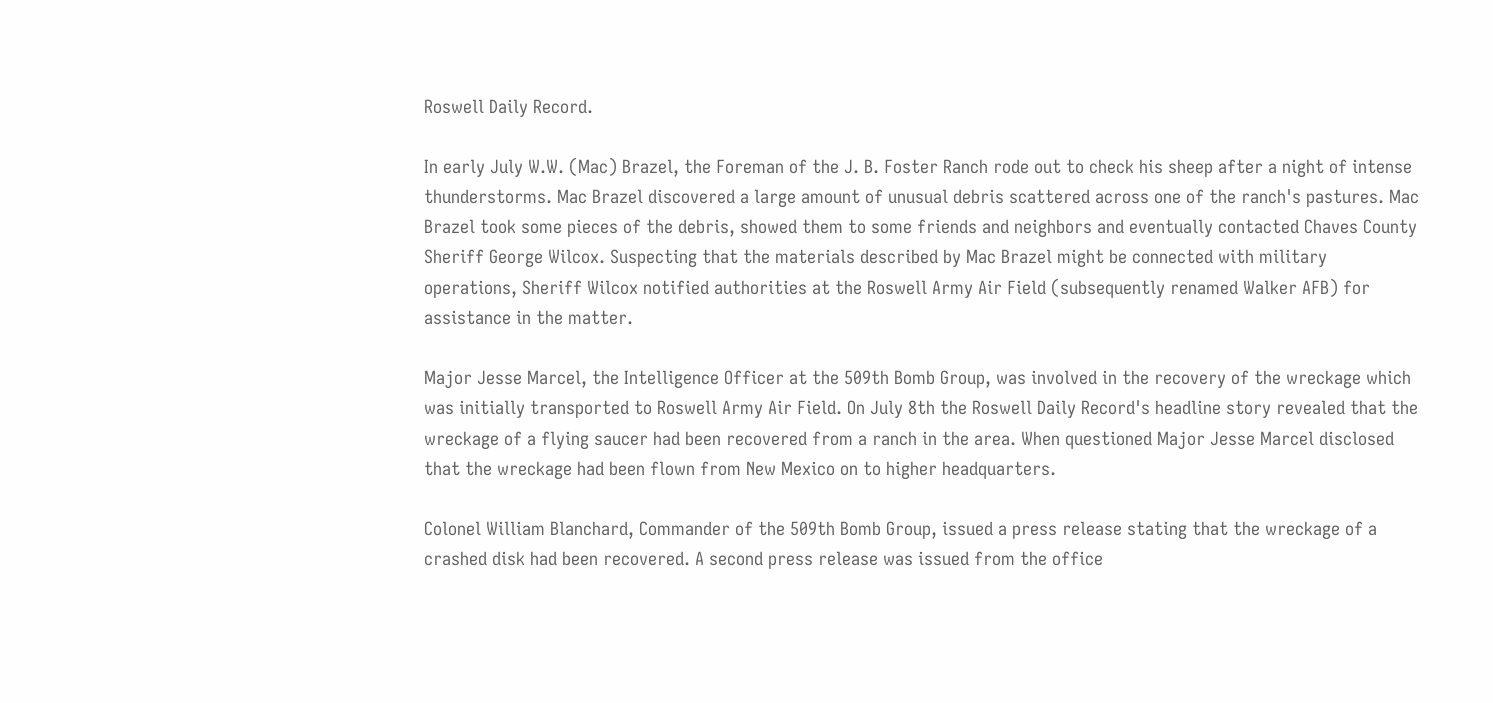Roswell Daily Record.

In early July W.W. (Mac) Brazel, the Foreman of the J. B. Foster Ranch rode out to check his sheep after a night of intense thunderstorms. Mac Brazel discovered a large amount of unusual debris scattered across one of the ranch's pastures. Mac Brazel took some pieces of the debris, showed them to some friends and neighbors and eventually contacted Chaves County Sheriff George Wilcox. Suspecting that the materials described by Mac Brazel might be connected with military operations, Sheriff Wilcox notified authorities at the Roswell Army Air Field (subsequently renamed Walker AFB) for assistance in the matter.

Major Jesse Marcel, the Intelligence Officer at the 509th Bomb Group, was involved in the recovery of the wreckage which was initially transported to Roswell Army Air Field. On July 8th the Roswell Daily Record's headline story revealed that the wreckage of a flying saucer had been recovered from a ranch in the area. When questioned Major Jesse Marcel disclosed that the wreckage had been flown from New Mexico on to higher headquarters.

Colonel William Blanchard, Commander of the 509th Bomb Group, issued a press release stating that the wreckage of a crashed disk had been recovered. A second press release was issued from the office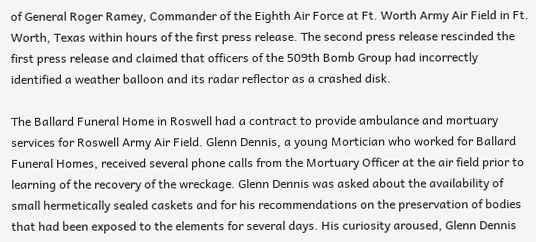of General Roger Ramey, Commander of the Eighth Air Force at Ft. Worth Army Air Field in Ft. Worth, Texas within hours of the first press release. The second press release rescinded the first press release and claimed that officers of the 509th Bomb Group had incorrectly identified a weather balloon and its radar reflector as a crashed disk.

The Ballard Funeral Home in Roswell had a contract to provide ambulance and mortuary services for Roswell Army Air Field. Glenn Dennis, a young Mortician who worked for Ballard Funeral Homes, received several phone calls from the Mortuary Officer at the air field prior to learning of the recovery of the wreckage. Glenn Dennis was asked about the availability of small hermetically sealed caskets and for his recommendations on the preservation of bodies that had been exposed to the elements for several days. His curiosity aroused, Glenn Dennis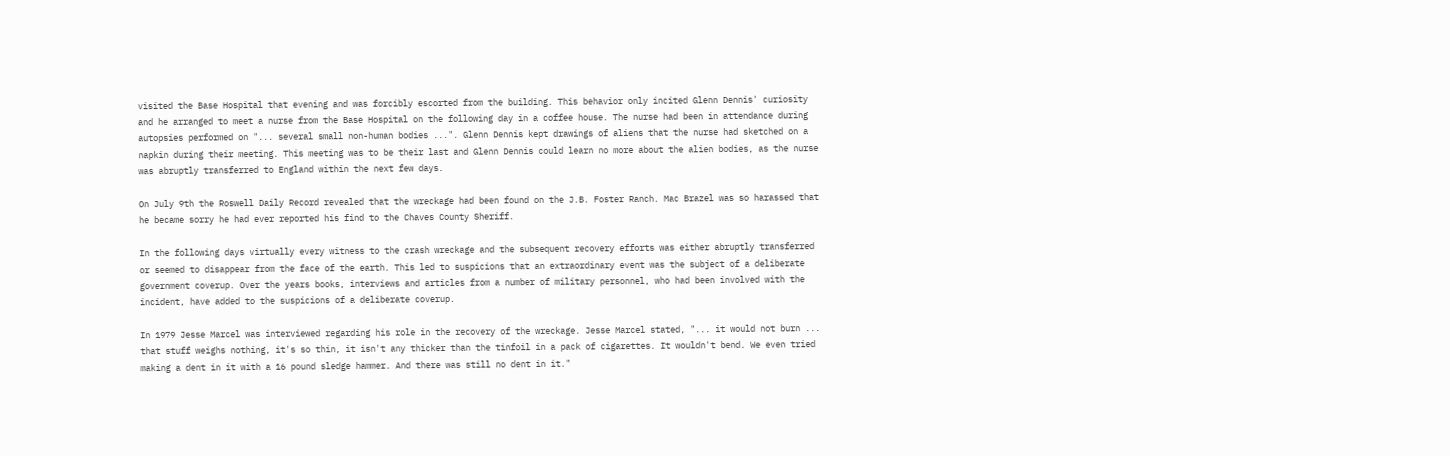visited the Base Hospital that evening and was forcibly escorted from the building. This behavior only incited Glenn Dennis' curiosity and he arranged to meet a nurse from the Base Hospital on the following day in a coffee house. The nurse had been in attendance during autopsies performed on "... several small non-human bodies ...". Glenn Dennis kept drawings of aliens that the nurse had sketched on a napkin during their meeting. This meeting was to be their last and Glenn Dennis could learn no more about the alien bodies, as the nurse was abruptly transferred to England within the next few days.

On July 9th the Roswell Daily Record revealed that the wreckage had been found on the J.B. Foster Ranch. Mac Brazel was so harassed that he became sorry he had ever reported his find to the Chaves County Sheriff.

In the following days virtually every witness to the crash wreckage and the subsequent recovery efforts was either abruptly transferred or seemed to disappear from the face of the earth. This led to suspicions that an extraordinary event was the subject of a deliberate government coverup. Over the years books, interviews and articles from a number of military personnel, who had been involved with the incident, have added to the suspicions of a deliberate coverup.

In 1979 Jesse Marcel was interviewed regarding his role in the recovery of the wreckage. Jesse Marcel stated, "... it would not burn ... that stuff weighs nothing, it's so thin, it isn't any thicker than the tinfoil in a pack of cigarettes. It wouldn't bend. We even tried making a dent in it with a 16 pound sledge hammer. And there was still no dent in it."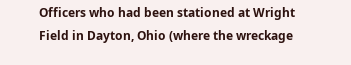Officers who had been stationed at Wright Field in Dayton, Ohio (where the wreckage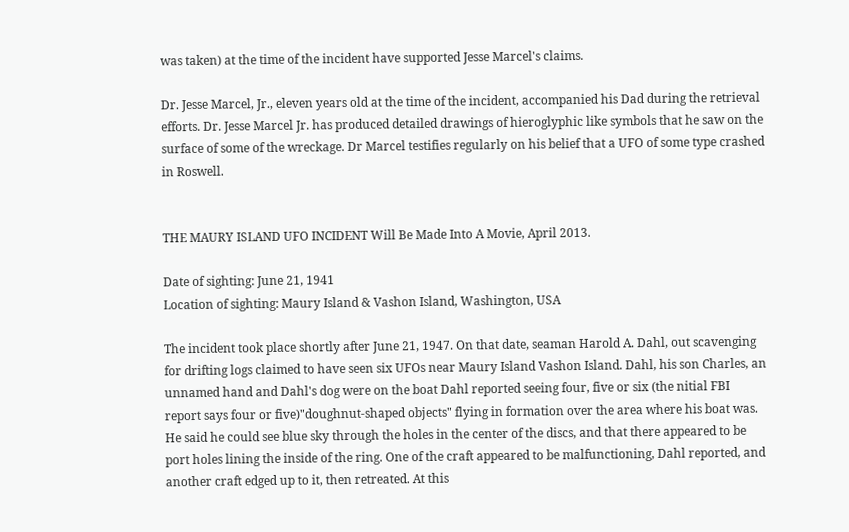was taken) at the time of the incident have supported Jesse Marcel's claims.

Dr. Jesse Marcel, Jr., eleven years old at the time of the incident, accompanied his Dad during the retrieval efforts. Dr. Jesse Marcel Jr. has produced detailed drawings of hieroglyphic like symbols that he saw on the surface of some of the wreckage. Dr Marcel testifies regularly on his belief that a UFO of some type crashed in Roswell.


THE MAURY ISLAND UFO INCIDENT Will Be Made Into A Movie, April 2013.

Date of sighting: June 21, 1941
Location of sighting: Maury Island & Vashon Island, Washington, USA

The incident took place shortly after June 21, 1947. On that date, seaman Harold A. Dahl, out scavenging for drifting logs claimed to have seen six UFOs near Maury Island Vashon Island. Dahl, his son Charles, an unnamed hand and Dahl's dog were on the boat Dahl reported seeing four, five or six (the nitial FBI report says four or five)"doughnut-shaped objects" flying in formation over the area where his boat was. He said he could see blue sky through the holes in the center of the discs, and that there appeared to be port holes lining the inside of the ring. One of the craft appeared to be malfunctioning, Dahl reported, and another craft edged up to it, then retreated. At this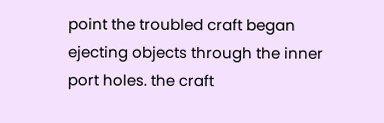point the troubled craft began ejecting objects through the inner port holes. the craft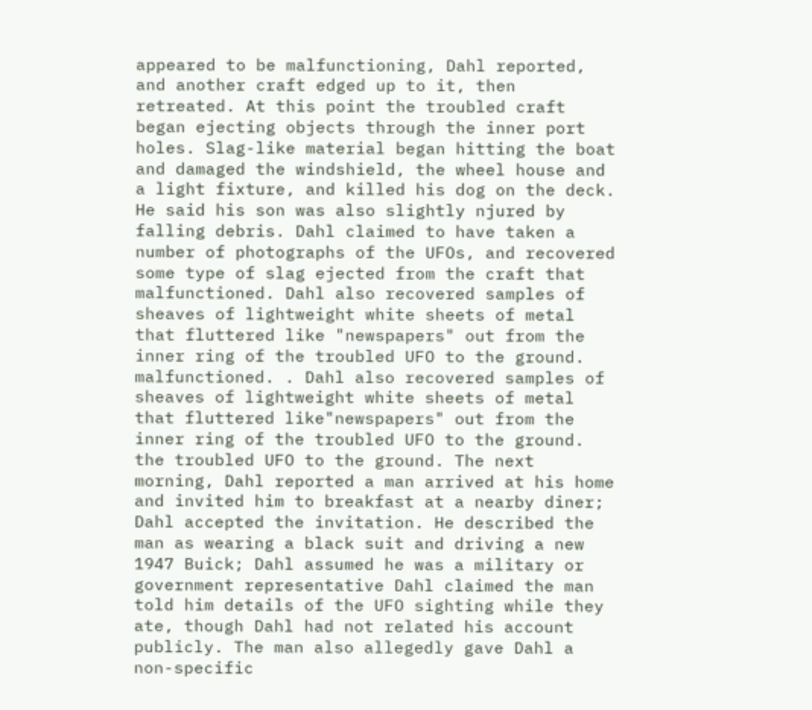appeared to be malfunctioning, Dahl reported, and another craft edged up to it, then retreated. At this point the troubled craft began ejecting objects through the inner port holes. Slag-like material began hitting the boat and damaged the windshield, the wheel house and a light fixture, and killed his dog on the deck. He said his son was also slightly njured by falling debris. Dahl claimed to have taken a number of photographs of the UFOs, and recovered some type of slag ejected from the craft that malfunctioned. Dahl also recovered samples of sheaves of lightweight white sheets of metal that fluttered like "newspapers" out from the inner ring of the troubled UFO to the ground. malfunctioned. . Dahl also recovered samples of sheaves of lightweight white sheets of metal that fluttered like"newspapers" out from the inner ring of the troubled UFO to the ground. the troubled UFO to the ground. The next morning, Dahl reported a man arrived at his home and invited him to breakfast at a nearby diner; Dahl accepted the invitation. He described the man as wearing a black suit and driving a new 1947 Buick; Dahl assumed he was a military or government representative Dahl claimed the man told him details of the UFO sighting while they ate, though Dahl had not related his account publicly. The man also allegedly gave Dahl a non-specific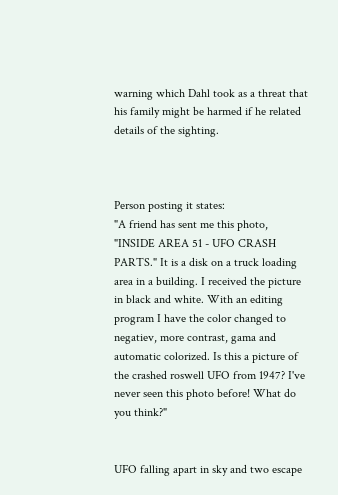warning which Dahl took as a threat that his family might be harmed if he related details of the sighting.



Person posting it states:
"A friend has sent me this photo, "INSIDE AREA 51 - UFO CRASH PARTS." It is a disk on a truck loading area in a building. I received the picture in black and white. With an editing program I have the color changed to negatiev, more contrast, gama and automatic colorized. Is this a picture of the crashed roswell UFO from 1947? I've never seen this photo before! What do you think?"


UFO falling apart in sky and two escape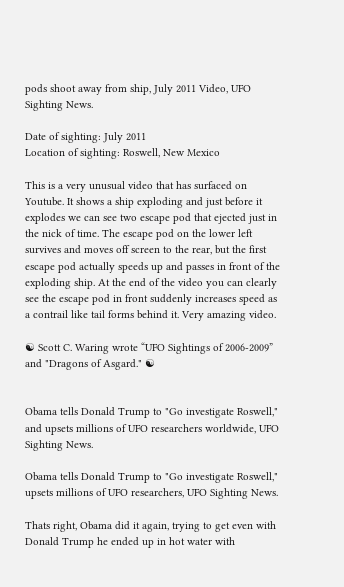pods shoot away from ship, July 2011 Video, UFO Sighting News.

Date of sighting: July 2011
Location of sighting: Roswell, New Mexico

This is a very unusual video that has surfaced on Youtube. It shows a ship exploding and just before it explodes we can see two escape pod that ejected just in the nick of time. The escape pod on the lower left survives and moves off screen to the rear, but the first escape pod actually speeds up and passes in front of the exploding ship. At the end of the video you can clearly see the escape pod in front suddenly increases speed as a contrail like tail forms behind it. Very amazing video.

☯ Scott C. Waring wrote “UFO Sightings of 2006-2009” and "Dragons of Asgard." ☯


Obama tells Donald Trump to "Go investigate Roswell," and upsets millions of UFO researchers worldwide, UFO Sighting News.

Obama tells Donald Trump to "Go investigate Roswell," upsets millions of UFO researchers, UFO Sighting News.

Thats right, Obama did it again, trying to get even with Donald Trump he ended up in hot water with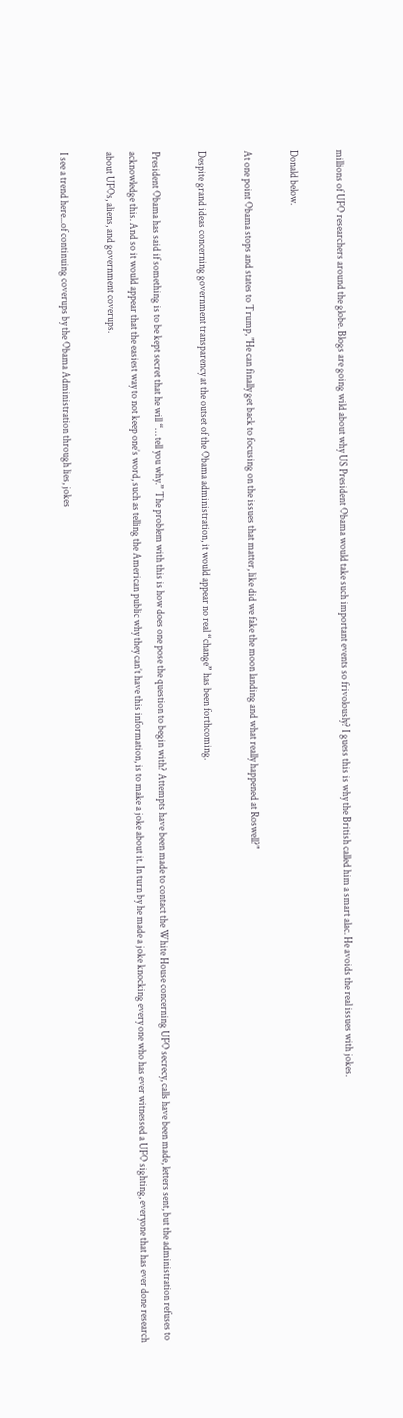millions of UFO researchers around the globe. Blogs are going wild about why US President Obama would take such important events so frivolously? I guess this is why the British called him a smart alac. He avoids the real issues with jokes.

Donald below.

At one point Obama stops and states to Trump, "He can finally get back to focusing on the issues that matter, like did we fake the moon landing and what really happened at Roswell?"

Despite grand ideas concerning government transparency at the outset of the Obama administration, it would appear no real “change” has been forthcoming.

President Obama has said if something is to be kept secret that he will “… tell you why.” The problem with this is how does one pose the question to begin with? Attempts have been made to contact the White House concerning UFO secrecy, calls have been made, letters sent, but the administration refuses to acknowledge this. And so it would appear that the easiest way to not keep one’s word, such as telling the American public why they can’t have this information, is to make a joke about it. In turn by he made a joke knocking every one who has ever witnessed a UFO sighting, everyone that has ever done research about UFOs, aliens, and government coverups.

I see a trend here...of continuing coverups by the Obama Administration through lies, jokes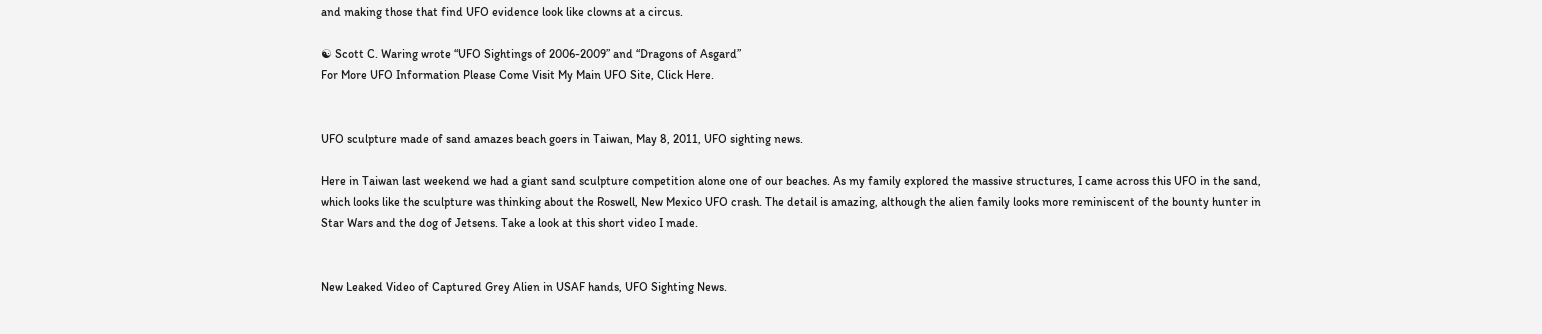and making those that find UFO evidence look like clowns at a circus.

☯ Scott C. Waring wrote “UFO Sightings of 2006-2009” and “Dragons of Asgard”
For More UFO Information Please Come Visit My Main UFO Site, Click Here.


UFO sculpture made of sand amazes beach goers in Taiwan, May 8, 2011, UFO sighting news.

Here in Taiwan last weekend we had a giant sand sculpture competition alone one of our beaches. As my family explored the massive structures, I came across this UFO in the sand, which looks like the sculpture was thinking about the Roswell, New Mexico UFO crash. The detail is amazing, although the alien family looks more reminiscent of the bounty hunter in Star Wars and the dog of Jetsens. Take a look at this short video I made.


New Leaked Video of Captured Grey Alien in USAF hands, UFO Sighting News.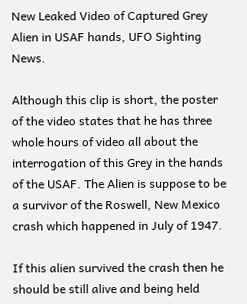New Leaked Video of Captured Grey Alien in USAF hands, UFO Sighting News.

Although this clip is short, the poster of the video states that he has three whole hours of video all about the interrogation of this Grey in the hands of the USAF. The Alien is suppose to be a survivor of the Roswell, New Mexico crash which happened in July of 1947.

If this alien survived the crash then he should be still alive and being held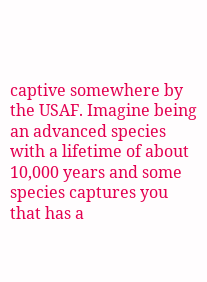captive somewhere by the USAF. Imagine being an advanced species with a lifetime of about 10,000 years and some species captures you that has a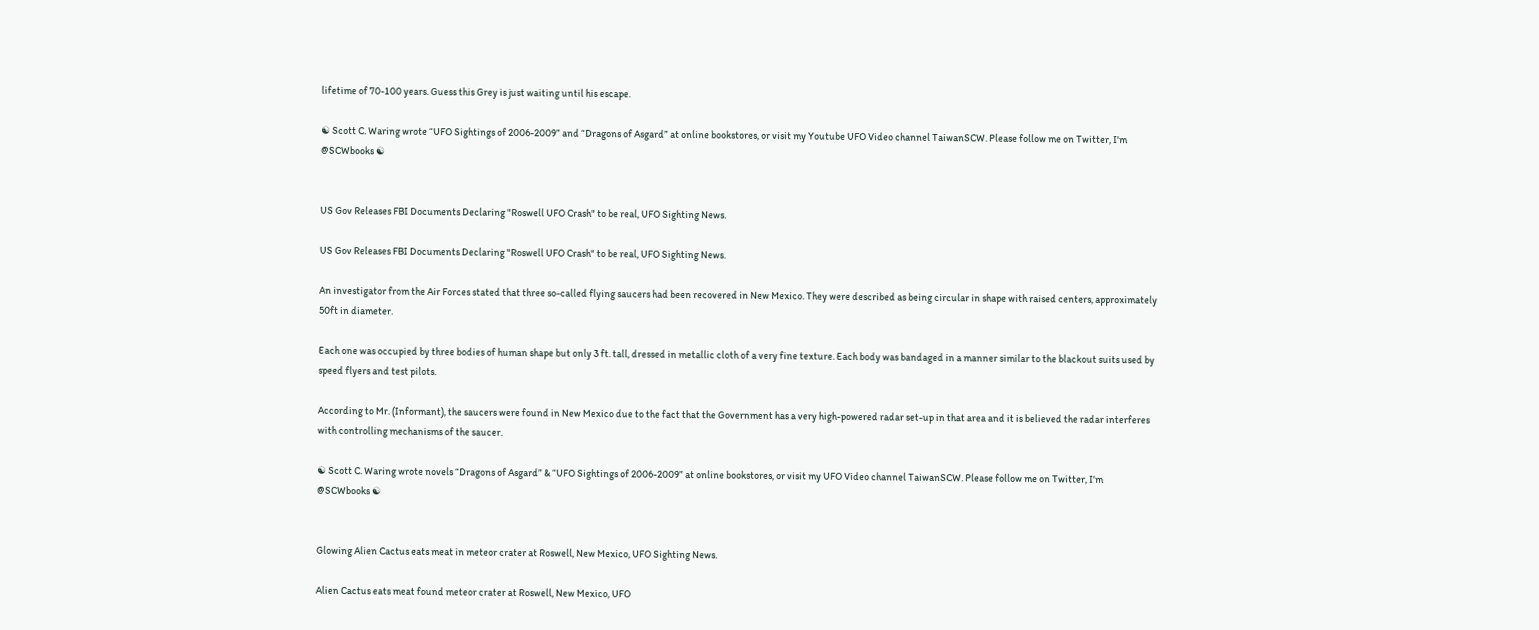lifetime of 70-100 years. Guess this Grey is just waiting until his escape.

☯ Scott C. Waring wrote “UFO Sightings of 2006-2009” and “Dragons of Asgard” at online bookstores, or visit my Youtube UFO Video channel TaiwanSCW. Please follow me on Twitter, I'm @SCWbooks ☯


US Gov Releases FBI Documents Declaring "Roswell UFO Crash" to be real, UFO Sighting News.

US Gov Releases FBI Documents Declaring "Roswell UFO Crash" to be real, UFO Sighting News.

An investigator from the Air Forces stated that three so-called flying saucers had been recovered in New Mexico. They were described as being circular in shape with raised centers, approximately 50ft in diameter.

Each one was occupied by three bodies of human shape but only 3 ft. tall, dressed in metallic cloth of a very fine texture. Each body was bandaged in a manner similar to the blackout suits used by speed flyers and test pilots.

According to Mr. (Informant), the saucers were found in New Mexico due to the fact that the Government has a very high-powered radar set-up in that area and it is believed the radar interferes with controlling mechanisms of the saucer.

☯ Scott C. Waring wrote novels “Dragons of Asgard” & “UFO Sightings of 2006-2009” at online bookstores, or visit my UFO Video channel TaiwanSCW. Please follow me on Twitter, I'm @SCWbooks ☯


Glowing Alien Cactus eats meat in meteor crater at Roswell, New Mexico, UFO Sighting News.

Alien Cactus eats meat found meteor crater at Roswell, New Mexico, UFO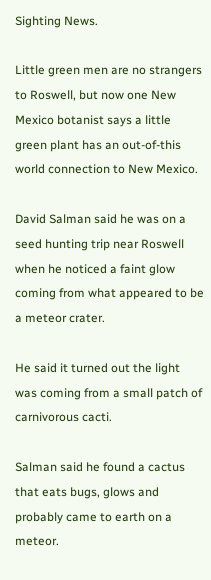Sighting News.

Little green men are no strangers to Roswell, but now one New Mexico botanist says a little green plant has an out-of-this world connection to New Mexico.

David Salman said he was on a seed hunting trip near Roswell when he noticed a faint glow coming from what appeared to be a meteor crater.

He said it turned out the light was coming from a small patch of carnivorous cacti.

Salman said he found a cactus that eats bugs, glows and probably came to earth on a meteor.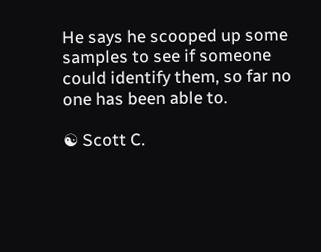He says he scooped up some samples to see if someone could identify them, so far no one has been able to.

☯ Scott C.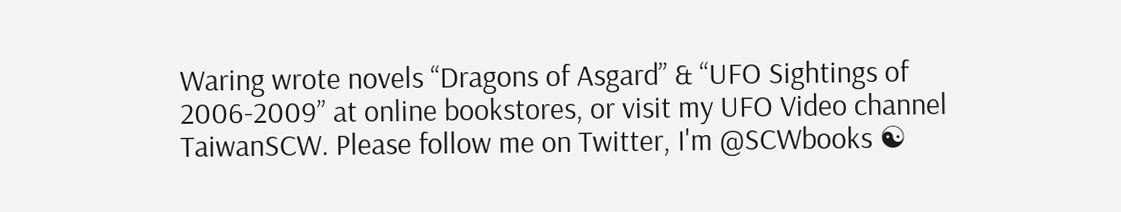Waring wrote novels “Dragons of Asgard” & “UFO Sightings of 2006-2009” at online bookstores, or visit my UFO Video channel TaiwanSCW. Please follow me on Twitter, I'm @SCWbooks ☯